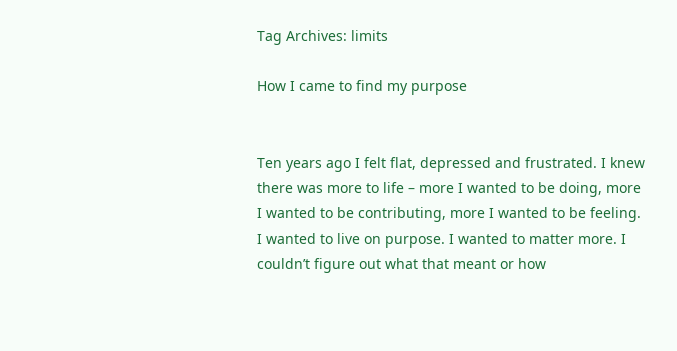Tag Archives: limits

How I came to find my purpose


Ten years ago I felt flat, depressed and frustrated. I knew there was more to life – more I wanted to be doing, more I wanted to be contributing, more I wanted to be feeling. I wanted to live on purpose. I wanted to matter more. I couldn’t figure out what that meant or how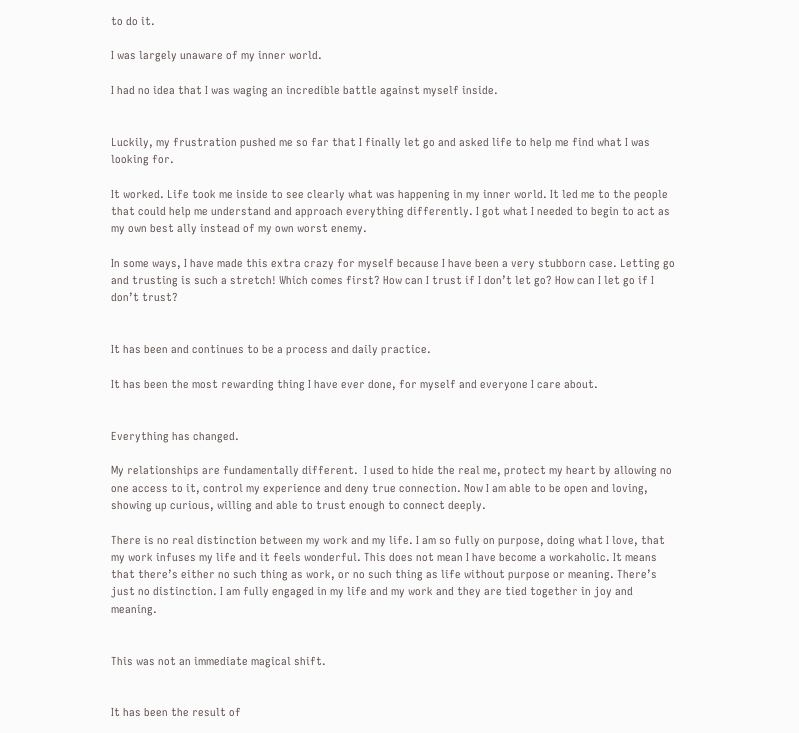to do it.

I was largely unaware of my inner world.

I had no idea that I was waging an incredible battle against myself inside.


Luckily, my frustration pushed me so far that I finally let go and asked life to help me find what I was looking for.

It worked. Life took me inside to see clearly what was happening in my inner world. It led me to the people that could help me understand and approach everything differently. I got what I needed to begin to act as my own best ally instead of my own worst enemy.

In some ways, I have made this extra crazy for myself because I have been a very stubborn case. Letting go and trusting is such a stretch! Which comes first? How can I trust if I don’t let go? How can I let go if I don’t trust?


It has been and continues to be a process and daily practice.

It has been the most rewarding thing I have ever done, for myself and everyone I care about.


Everything has changed.

My relationships are fundamentally different.  I used to hide the real me, protect my heart by allowing no one access to it, control my experience and deny true connection. Now I am able to be open and loving, showing up curious, willing and able to trust enough to connect deeply.

There is no real distinction between my work and my life. I am so fully on purpose, doing what I love, that my work infuses my life and it feels wonderful. This does not mean I have become a workaholic. It means that there’s either no such thing as work, or no such thing as life without purpose or meaning. There’s just no distinction. I am fully engaged in my life and my work and they are tied together in joy and meaning.


This was not an immediate magical shift.


It has been the result of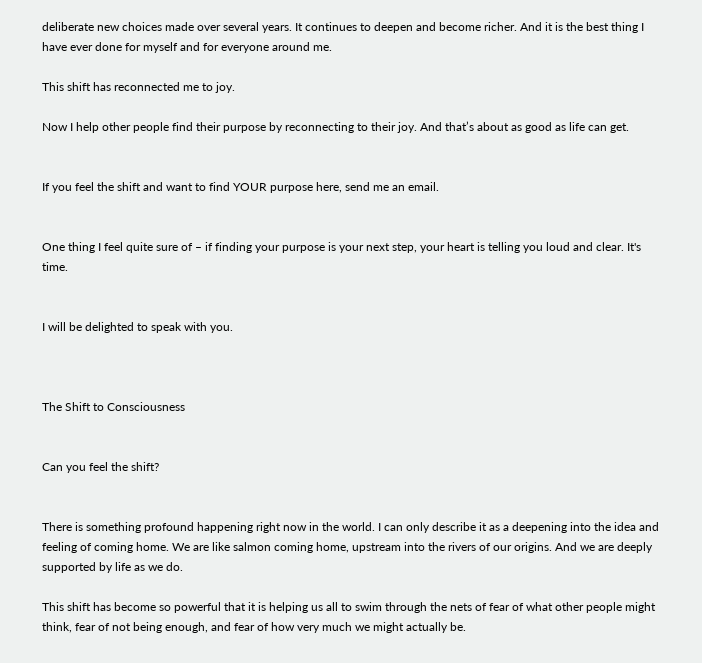deliberate new choices made over several years. It continues to deepen and become richer. And it is the best thing I have ever done for myself and for everyone around me.

This shift has reconnected me to joy.

Now I help other people find their purpose by reconnecting to their joy. And that’s about as good as life can get.


If you feel the shift and want to find YOUR purpose here, send me an email.


One thing I feel quite sure of – if finding your purpose is your next step, your heart is telling you loud and clear. It's time.


I will be delighted to speak with you.



The Shift to Consciousness


Can you feel the shift?


There is something profound happening right now in the world. I can only describe it as a deepening into the idea and feeling of coming home. We are like salmon coming home, upstream into the rivers of our origins. And we are deeply supported by life as we do.

This shift has become so powerful that it is helping us all to swim through the nets of fear of what other people might think, fear of not being enough, and fear of how very much we might actually be.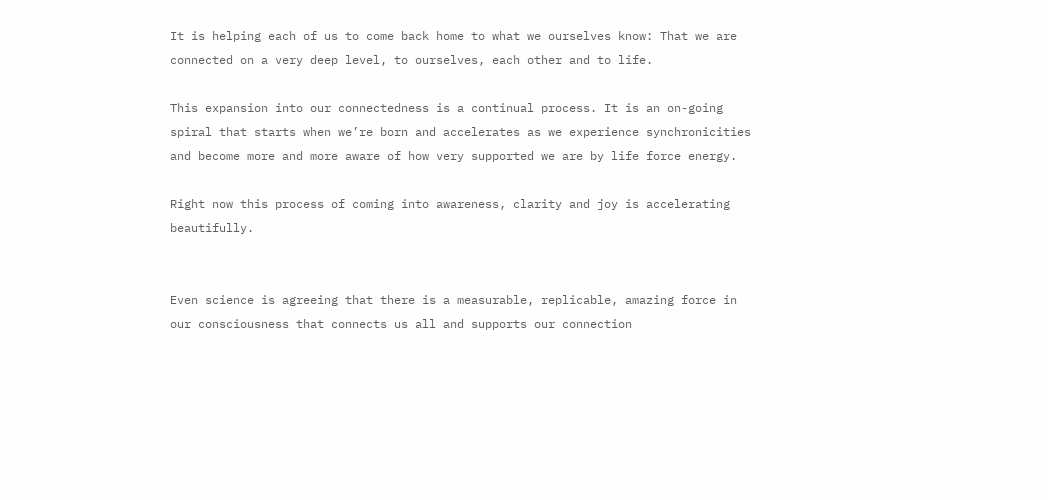It is helping each of us to come back home to what we ourselves know: That we are connected on a very deep level, to ourselves, each other and to life.

This expansion into our connectedness is a continual process. It is an on-going spiral that starts when we’re born and accelerates as we experience synchronicities and become more and more aware of how very supported we are by life force energy.

Right now this process of coming into awareness, clarity and joy is accelerating beautifully.


Even science is agreeing that there is a measurable, replicable, amazing force in our consciousness that connects us all and supports our connection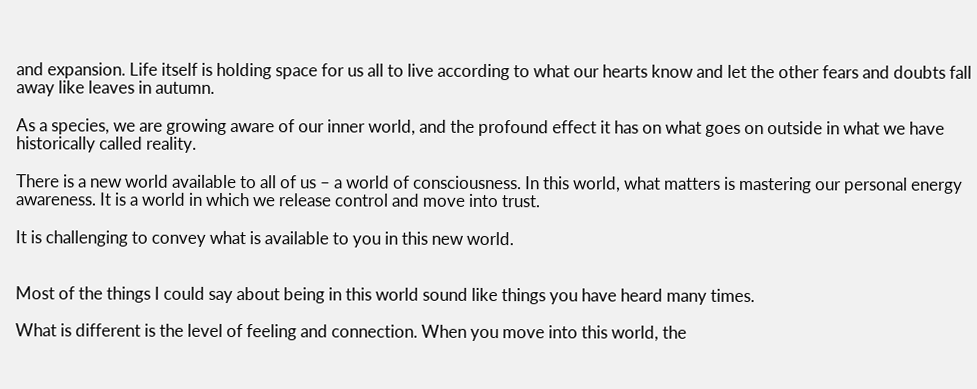and expansion. Life itself is holding space for us all to live according to what our hearts know and let the other fears and doubts fall away like leaves in autumn.

As a species, we are growing aware of our inner world, and the profound effect it has on what goes on outside in what we have historically called reality.

There is a new world available to all of us – a world of consciousness. In this world, what matters is mastering our personal energy awareness. It is a world in which we release control and move into trust.

It is challenging to convey what is available to you in this new world.


Most of the things I could say about being in this world sound like things you have heard many times.

What is different is the level of feeling and connection. When you move into this world, the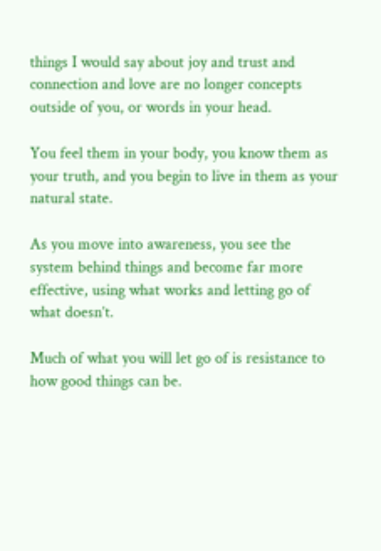things I would say about joy and trust and connection and love are no longer concepts outside of you, or words in your head.

You feel them in your body, you know them as your truth, and you begin to live in them as your natural state.

As you move into awareness, you see the system behind things and become far more effective, using what works and letting go of what doesn’t.

Much of what you will let go of is resistance to how good things can be.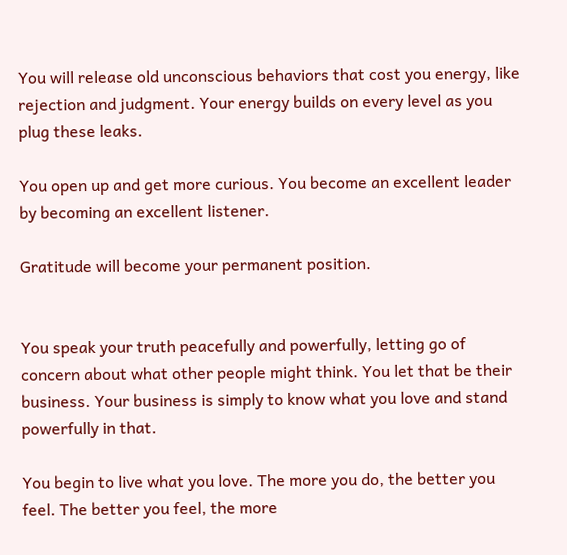You will release old unconscious behaviors that cost you energy, like rejection and judgment. Your energy builds on every level as you plug these leaks.

You open up and get more curious. You become an excellent leader by becoming an excellent listener.

Gratitude will become your permanent position.


You speak your truth peacefully and powerfully, letting go of concern about what other people might think. You let that be their business. Your business is simply to know what you love and stand powerfully in that.

You begin to live what you love. The more you do, the better you feel. The better you feel, the more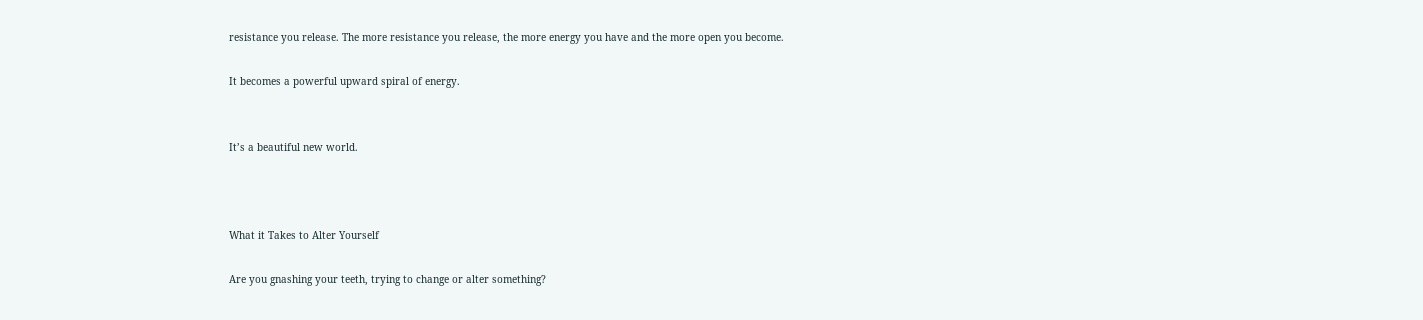resistance you release. The more resistance you release, the more energy you have and the more open you become.

It becomes a powerful upward spiral of energy.


It’s a beautiful new world.



What it Takes to Alter Yourself

Are you gnashing your teeth, trying to change or alter something?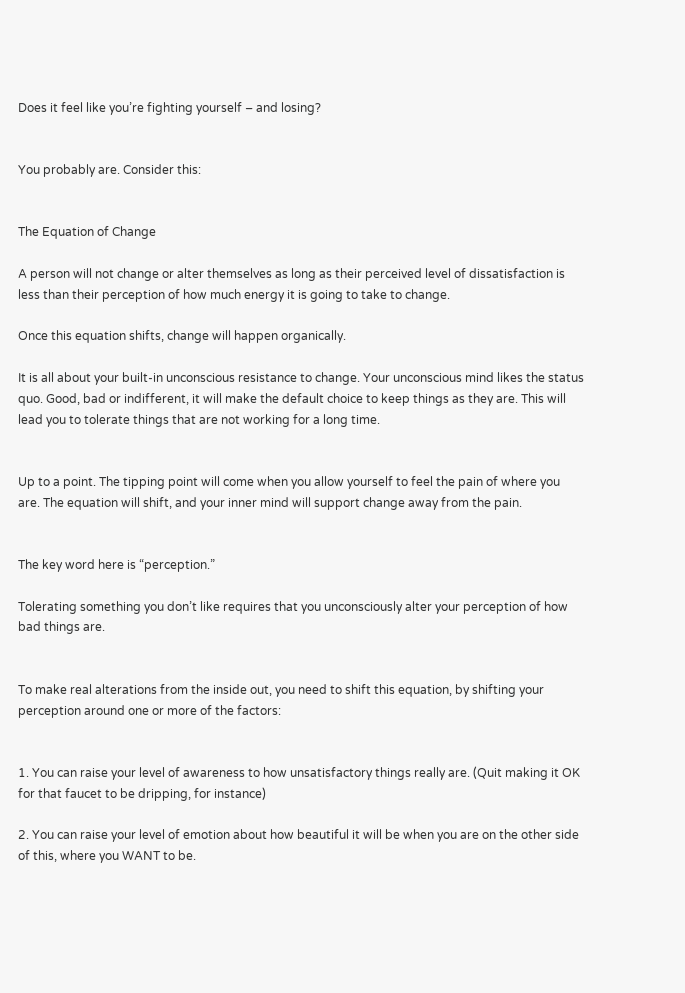Does it feel like you’re fighting yourself – and losing?


You probably are. Consider this:


The Equation of Change

A person will not change or alter themselves as long as their perceived level of dissatisfaction is less than their perception of how much energy it is going to take to change.

Once this equation shifts, change will happen organically.

It is all about your built-in unconscious resistance to change. Your unconscious mind likes the status quo. Good, bad or indifferent, it will make the default choice to keep things as they are. This will lead you to tolerate things that are not working for a long time.


Up to a point. The tipping point will come when you allow yourself to feel the pain of where you are. The equation will shift, and your inner mind will support change away from the pain.


The key word here is “perception.”

Tolerating something you don’t like requires that you unconsciously alter your perception of how bad things are.


To make real alterations from the inside out, you need to shift this equation, by shifting your perception around one or more of the factors:


1. You can raise your level of awareness to how unsatisfactory things really are. (Quit making it OK for that faucet to be dripping, for instance)

2. You can raise your level of emotion about how beautiful it will be when you are on the other side of this, where you WANT to be.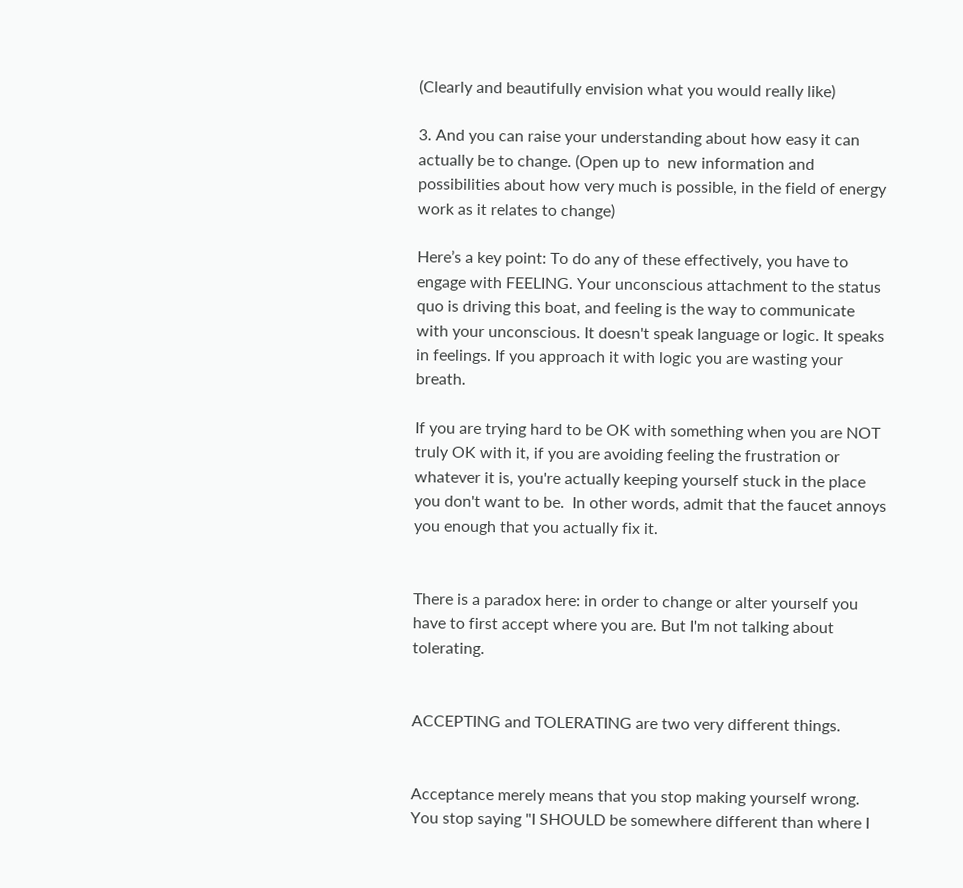(Clearly and beautifully envision what you would really like)

3. And you can raise your understanding about how easy it can actually be to change. (Open up to  new information and possibilities about how very much is possible, in the field of energy work as it relates to change)

Here’s a key point: To do any of these effectively, you have to engage with FEELING. Your unconscious attachment to the status quo is driving this boat, and feeling is the way to communicate with your unconscious. It doesn't speak language or logic. It speaks in feelings. If you approach it with logic you are wasting your breath.

If you are trying hard to be OK with something when you are NOT truly OK with it, if you are avoiding feeling the frustration or whatever it is, you're actually keeping yourself stuck in the place you don't want to be.  In other words, admit that the faucet annoys you enough that you actually fix it.


There is a paradox here: in order to change or alter yourself you have to first accept where you are. But I'm not talking about tolerating.


ACCEPTING and TOLERATING are two very different things.


Acceptance merely means that you stop making yourself wrong. You stop saying "I SHOULD be somewhere different than where I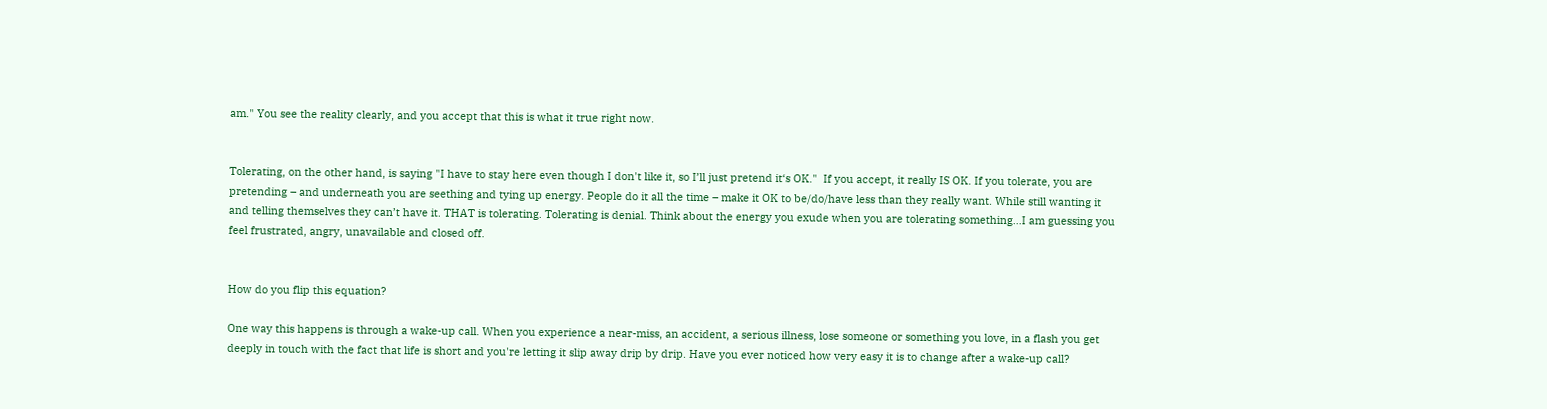am." You see the reality clearly, and you accept that this is what it true right now.


Tolerating, on the other hand, is saying "I have to stay here even though I don't like it, so I’ll just pretend it‘s OK."  If you accept, it really IS OK. If you tolerate, you are pretending – and underneath you are seething and tying up energy. People do it all the time – make it OK to be/do/have less than they really want. While still wanting it and telling themselves they can’t have it. THAT is tolerating. Tolerating is denial. Think about the energy you exude when you are tolerating something…I am guessing you feel frustrated, angry, unavailable and closed off.


How do you flip this equation?

One way this happens is through a wake-up call. When you experience a near-miss, an accident, a serious illness, lose someone or something you love, in a flash you get deeply in touch with the fact that life is short and you're letting it slip away drip by drip. Have you ever noticed how very easy it is to change after a wake-up call?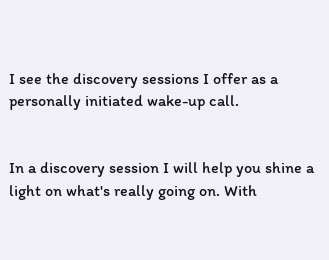I see the discovery sessions I offer as a personally initiated wake-up call.


In a discovery session I will help you shine a light on what's really going on. With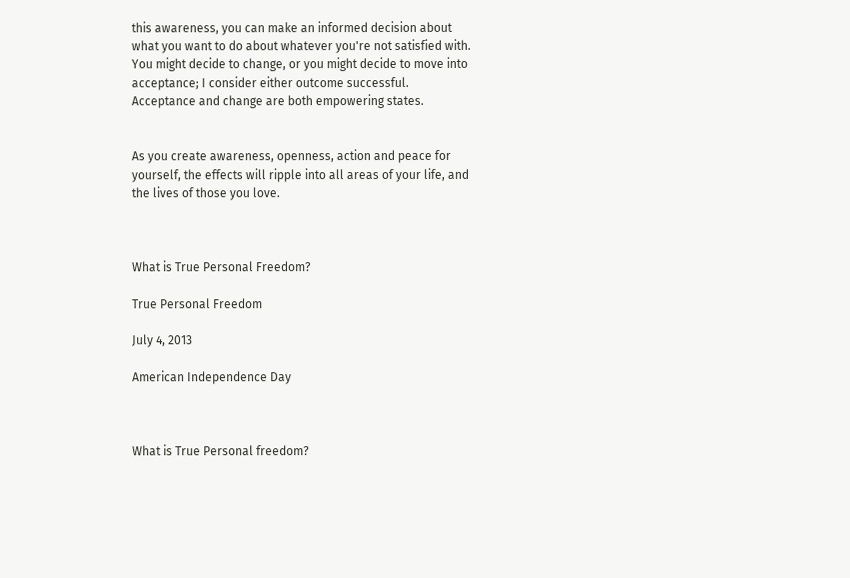this awareness, you can make an informed decision about what you want to do about whatever you're not satisfied with. You might decide to change, or you might decide to move into acceptance; I consider either outcome successful. Acceptance and change are both empowering states.


As you create awareness, openness, action and peace for yourself, the effects will ripple into all areas of your life, and the lives of those you love.



What is True Personal Freedom?

True Personal Freedom

July 4, 2013

American Independence Day



What is True Personal freedom?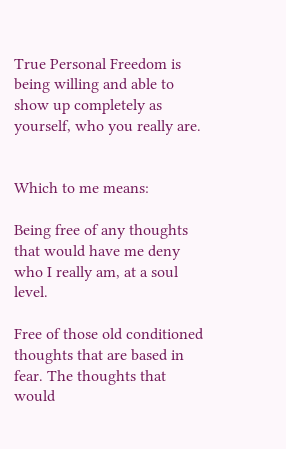True Personal Freedom is being willing and able to show up completely as yourself, who you really are.


Which to me means:

Being free of any thoughts that would have me deny who I really am, at a soul level.

Free of those old conditioned thoughts that are based in fear. The thoughts that would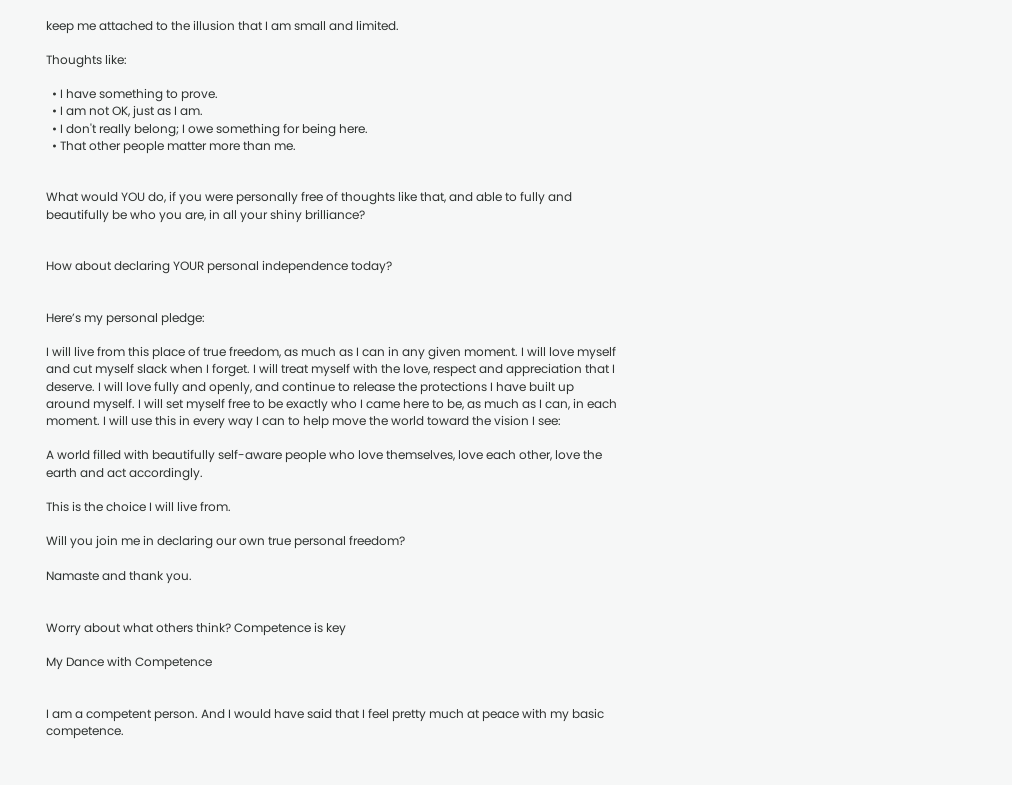keep me attached to the illusion that I am small and limited.

Thoughts like:

  • I have something to prove.
  • I am not OK, just as I am.
  • I don't really belong; I owe something for being here.
  • That other people matter more than me.


What would YOU do, if you were personally free of thoughts like that, and able to fully and beautifully be who you are, in all your shiny brilliance?


How about declaring YOUR personal independence today?


Here’s my personal pledge:

I will live from this place of true freedom, as much as I can in any given moment. I will love myself and cut myself slack when I forget. I will treat myself with the love, respect and appreciation that I deserve. I will love fully and openly, and continue to release the protections I have built up around myself. I will set myself free to be exactly who I came here to be, as much as I can, in each moment. I will use this in every way I can to help move the world toward the vision I see:

A world filled with beautifully self-aware people who love themselves, love each other, love the earth and act accordingly.

This is the choice I will live from.

Will you join me in declaring our own true personal freedom?

Namaste and thank you.


Worry about what others think? Competence is key

My Dance with Competence


I am a competent person. And I would have said that I feel pretty much at peace with my basic competence.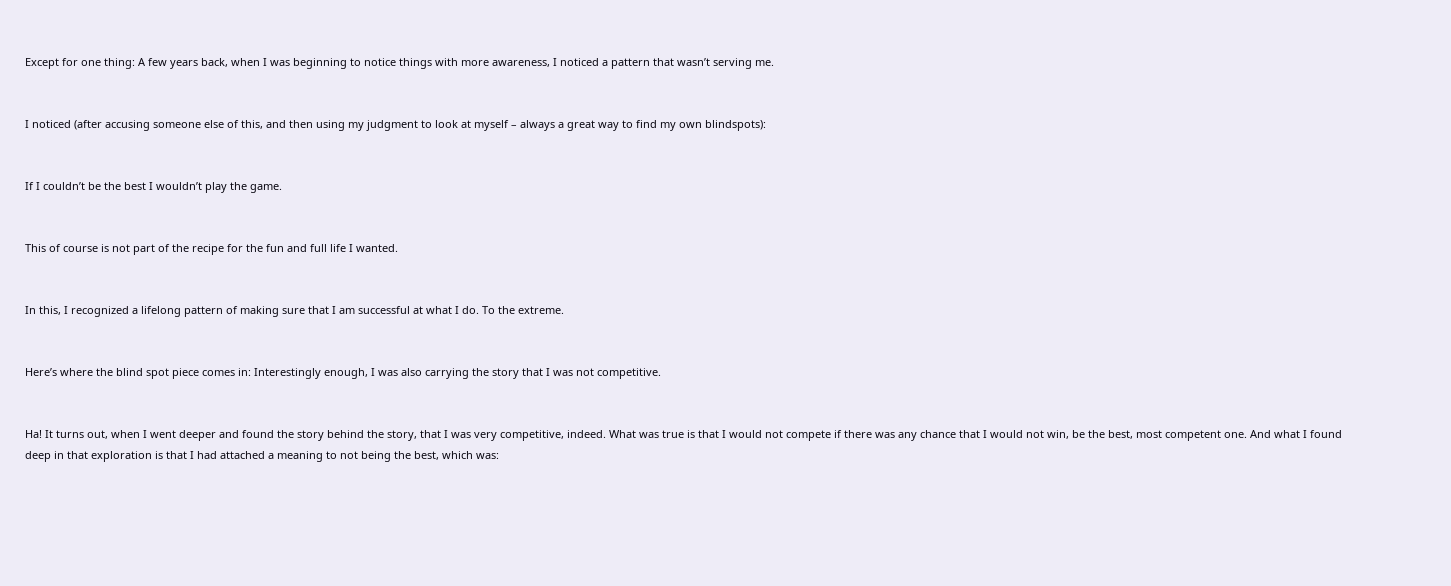Except for one thing: A few years back, when I was beginning to notice things with more awareness, I noticed a pattern that wasn’t serving me.


I noticed (after accusing someone else of this, and then using my judgment to look at myself – always a great way to find my own blindspots):


If I couldn’t be the best I wouldn’t play the game.


This of course is not part of the recipe for the fun and full life I wanted.


In this, I recognized a lifelong pattern of making sure that I am successful at what I do. To the extreme.


Here’s where the blind spot piece comes in: Interestingly enough, I was also carrying the story that I was not competitive.


Ha! It turns out, when I went deeper and found the story behind the story, that I was very competitive, indeed. What was true is that I would not compete if there was any chance that I would not win, be the best, most competent one. And what I found deep in that exploration is that I had attached a meaning to not being the best, which was: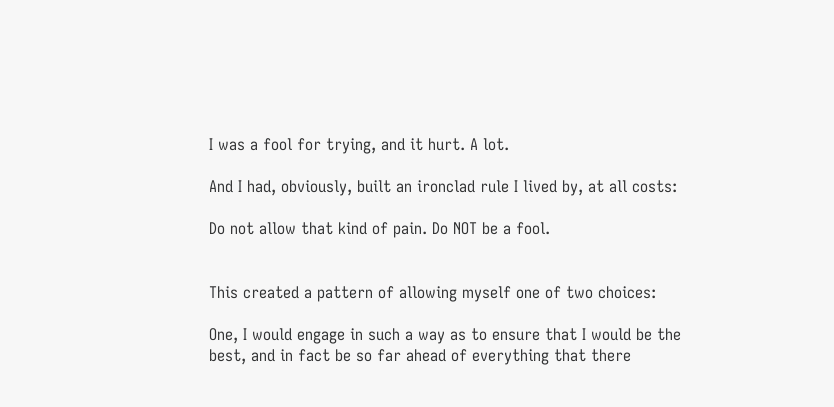I was a fool for trying, and it hurt. A lot.

And I had, obviously, built an ironclad rule I lived by, at all costs:

Do not allow that kind of pain. Do NOT be a fool.


This created a pattern of allowing myself one of two choices:

One, I would engage in such a way as to ensure that I would be the best, and in fact be so far ahead of everything that there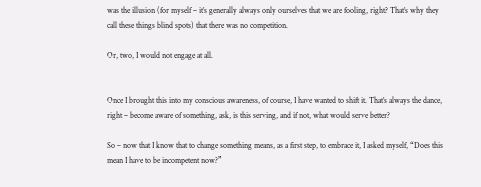was the illusion (for myself – it’s generally always only ourselves that we are fooling, right? That’s why they call these things blind spots) that there was no competition.

Or, two, I would not engage at all.


Once I brought this into my conscious awareness, of course, I have wanted to shift it. That’s always the dance, right – become aware of something, ask, is this serving, and if not, what would serve better?

So – now that I know that to change something means, as a first step, to embrace it, I asked myself, “Does this mean I have to be incompetent now?”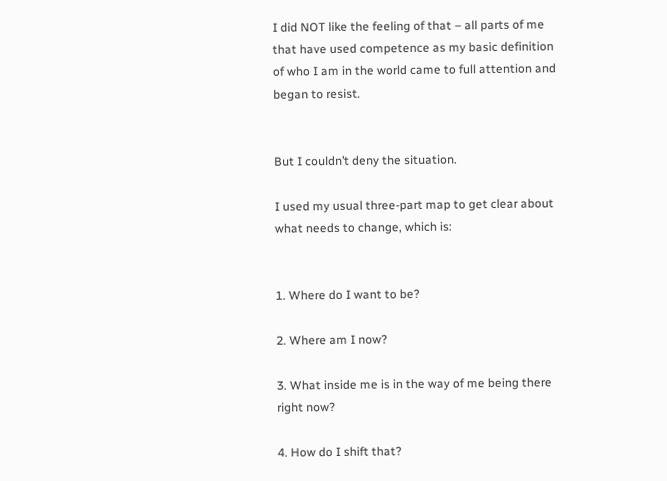I did NOT like the feeling of that – all parts of me that have used competence as my basic definition of who I am in the world came to full attention and began to resist.


But I couldn’t deny the situation.

I used my usual three-part map to get clear about what needs to change, which is:


1. Where do I want to be?

2. Where am I now?

3. What inside me is in the way of me being there right now?

4. How do I shift that?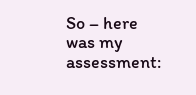So – here was my assessment: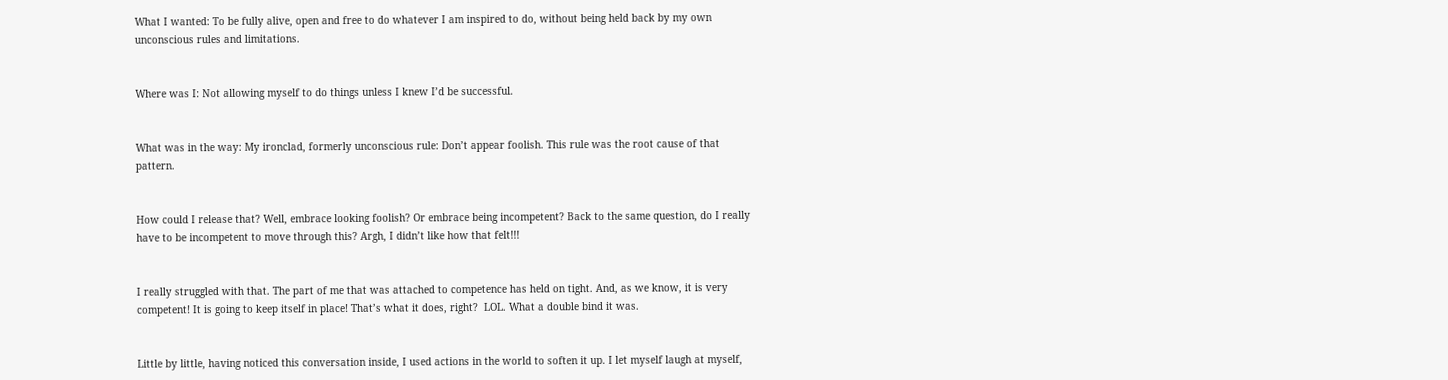What I wanted: To be fully alive, open and free to do whatever I am inspired to do, without being held back by my own unconscious rules and limitations.


Where was I: Not allowing myself to do things unless I knew I’d be successful.


What was in the way: My ironclad, formerly unconscious rule: Don’t appear foolish. This rule was the root cause of that pattern.


How could I release that? Well, embrace looking foolish? Or embrace being incompetent? Back to the same question, do I really have to be incompetent to move through this? Argh, I didn’t like how that felt!!!


I really struggled with that. The part of me that was attached to competence has held on tight. And, as we know, it is very competent! It is going to keep itself in place! That’s what it does, right?  LOL. What a double bind it was.


Little by little, having noticed this conversation inside, I used actions in the world to soften it up. I let myself laugh at myself,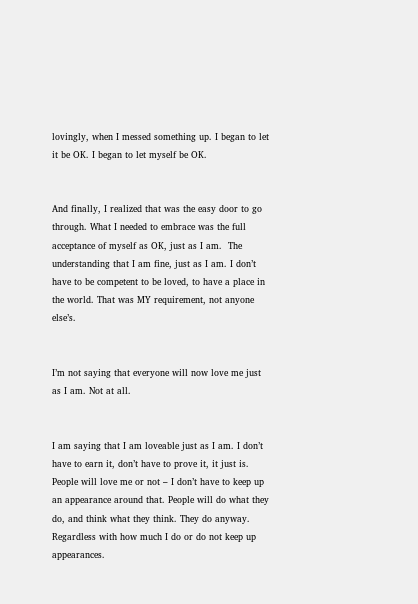lovingly, when I messed something up. I began to let it be OK. I began to let myself be OK.


And finally, I realized that was the easy door to go through. What I needed to embrace was the full acceptance of myself as OK, just as I am.  The understanding that I am fine, just as I am. I don’t have to be competent to be loved, to have a place in the world. That was MY requirement, not anyone else’s.


I’m not saying that everyone will now love me just as I am. Not at all.


I am saying that I am loveable just as I am. I don’t have to earn it, don’t have to prove it, it just is. People will love me or not – I don’t have to keep up an appearance around that. People will do what they do, and think what they think. They do anyway. Regardless with how much I do or do not keep up appearances.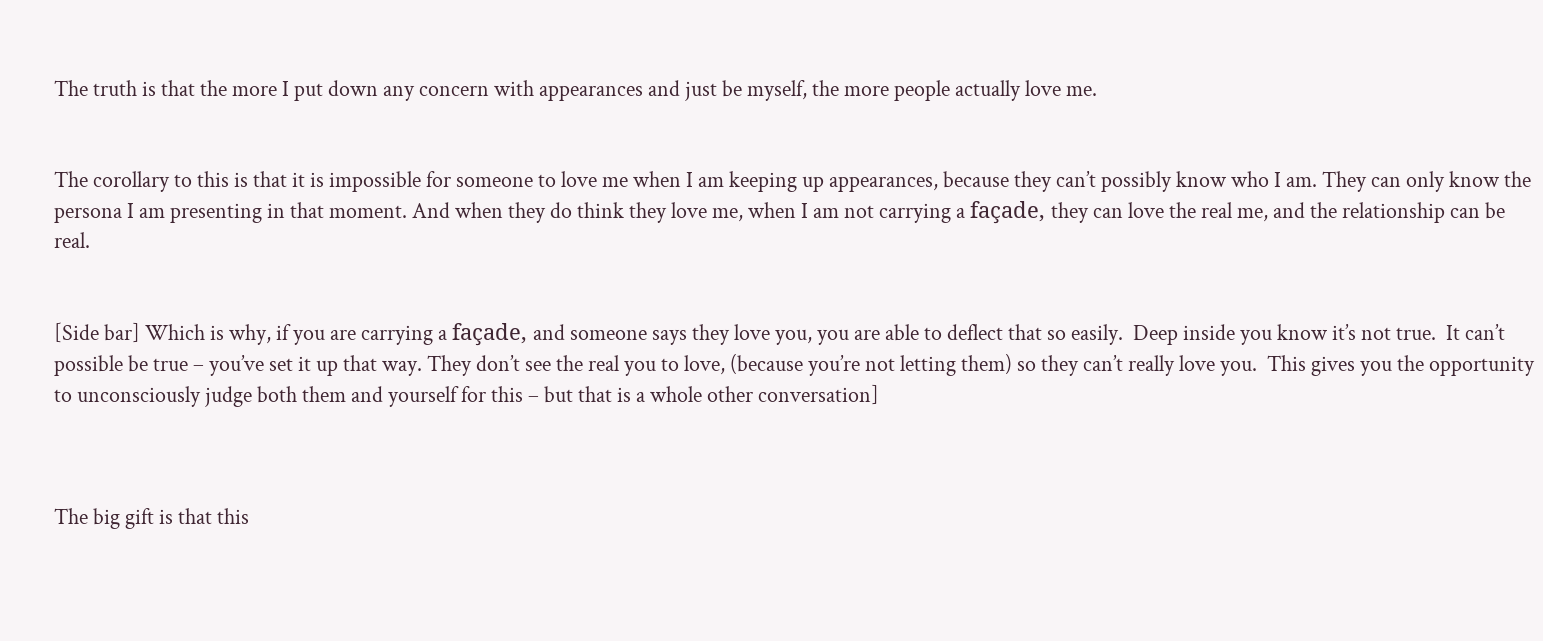The truth is that the more I put down any concern with appearances and just be myself, the more people actually love me.


The corollary to this is that it is impossible for someone to love me when I am keeping up appearances, because they can’t possibly know who I am. They can only know the persona I am presenting in that moment. And when they do think they love me, when I am not carrying a façade, they can love the real me, and the relationship can be real.


[Side bar] Which is why, if you are carrying a façade, and someone says they love you, you are able to deflect that so easily.  Deep inside you know it’s not true.  It can’t possible be true – you’ve set it up that way. They don’t see the real you to love, (because you’re not letting them) so they can’t really love you.  This gives you the opportunity to unconsciously judge both them and yourself for this – but that is a whole other conversation]



The big gift is that this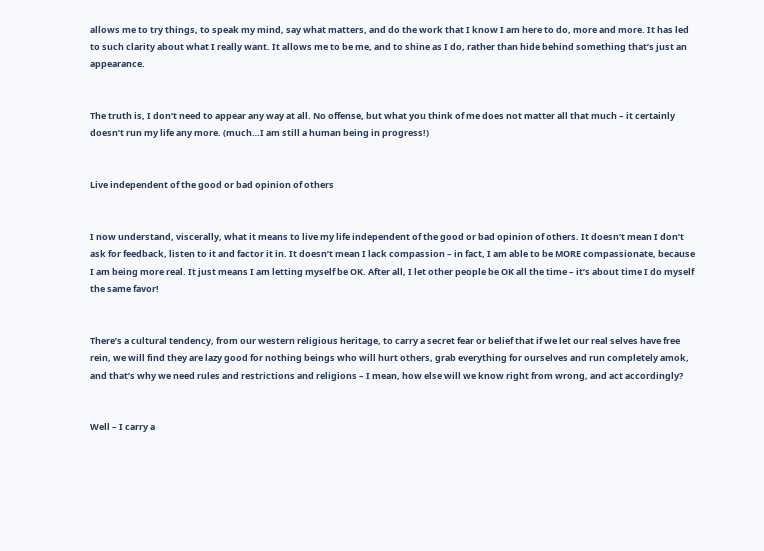allows me to try things, to speak my mind, say what matters, and do the work that I know I am here to do, more and more. It has led to such clarity about what I really want. It allows me to be me, and to shine as I do, rather than hide behind something that’s just an appearance.


The truth is, I don’t need to appear any way at all. No offense, but what you think of me does not matter all that much – it certainly doesn’t run my life any more. (much…I am still a human being in progress!)


Live independent of the good or bad opinion of others


I now understand, viscerally, what it means to live my life independent of the good or bad opinion of others. It doesn’t mean I don’t ask for feedback, listen to it and factor it in. It doesn’t mean I lack compassion – in fact, I am able to be MORE compassionate, because I am being more real. It just means I am letting myself be OK. After all, I let other people be OK all the time – it’s about time I do myself the same favor!


There’s a cultural tendency, from our western religious heritage, to carry a secret fear or belief that if we let our real selves have free rein, we will find they are lazy good for nothing beings who will hurt others, grab everything for ourselves and run completely amok, and that’s why we need rules and restrictions and religions – I mean, how else will we know right from wrong, and act accordingly?


Well – I carry a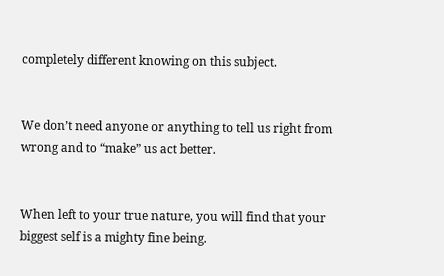completely different knowing on this subject.


We don’t need anyone or anything to tell us right from wrong and to “make” us act better.


When left to your true nature, you will find that your biggest self is a mighty fine being.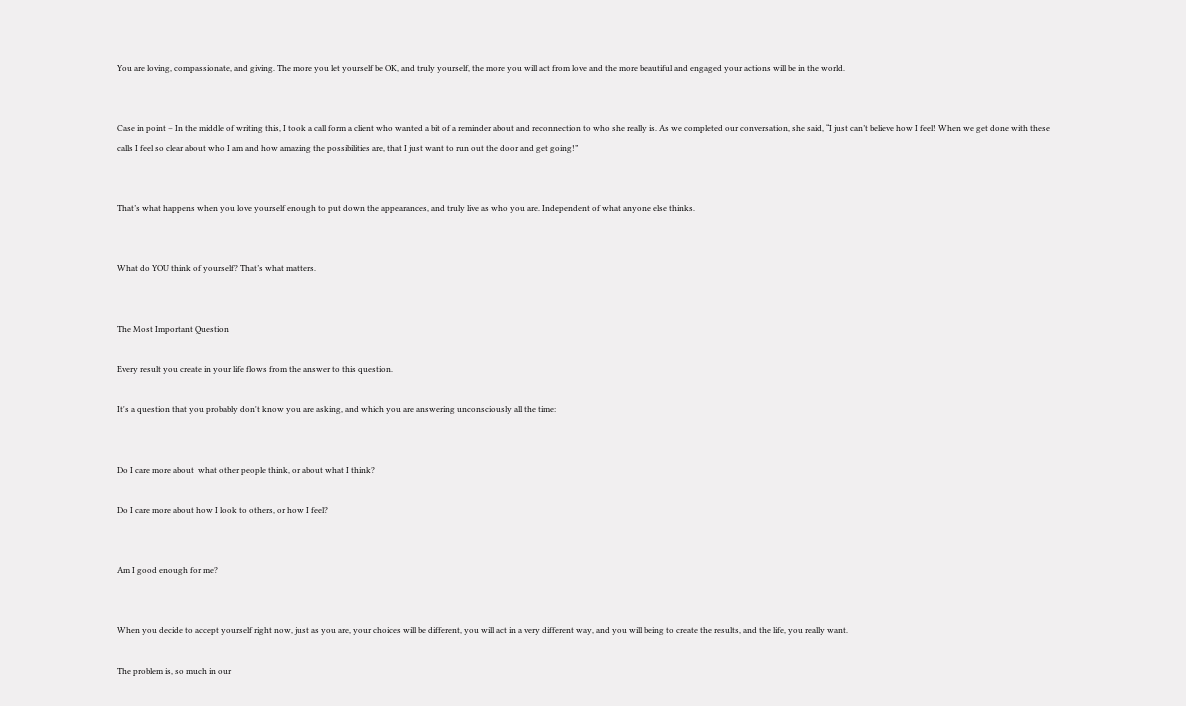You are loving, compassionate, and giving. The more you let yourself be OK, and truly yourself, the more you will act from love and the more beautiful and engaged your actions will be in the world.


Case in point – In the middle of writing this, I took a call form a client who wanted a bit of a reminder about and reconnection to who she really is. As we completed our conversation, she said, “I just can’t believe how I feel! When we get done with these calls I feel so clear about who I am and how amazing the possibilities are, that I just want to run out the door and get going!”


That’s what happens when you love yourself enough to put down the appearances, and truly live as who you are. Independent of what anyone else thinks.


What do YOU think of yourself? That’s what matters.


The Most Important Question

Every result you create in your life flows from the answer to this question.

It's a question that you probably don't know you are asking, and which you are answering unconsciously all the time:


Do I care more about  what other people think, or about what I think?

Do I care more about how I look to others, or how I feel?


Am I good enough for me?


When you decide to accept yourself right now, just as you are, your choices will be different, you will act in a very different way, and you will being to create the results, and the life, you really want.

The problem is, so much in our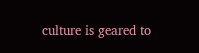culture is geared to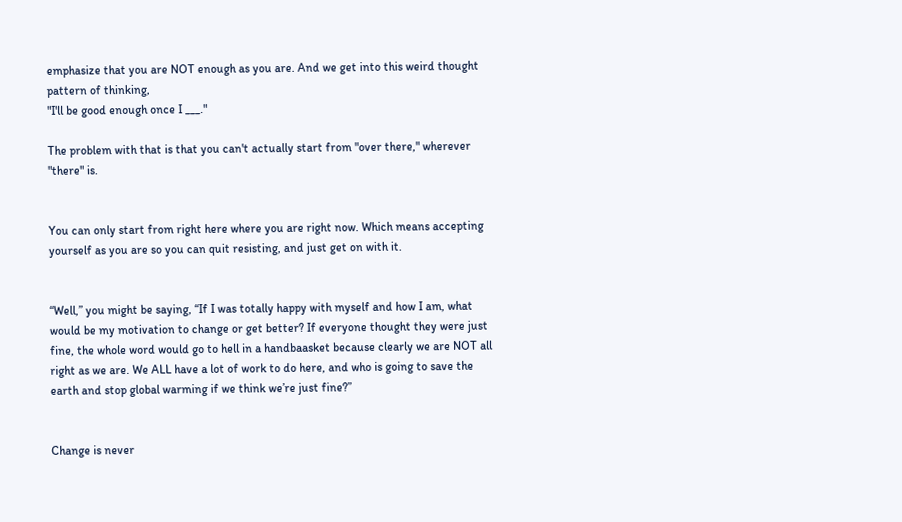emphasize that you are NOT enough as you are. And we get into this weird thought pattern of thinking,
"I'll be good enough once I ___."

The problem with that is that you can't actually start from "over there," wherever "there" is.


You can only start from right here where you are right now. Which means accepting yourself as you are so you can quit resisting, and just get on with it.


“Well,” you might be saying, “If I was totally happy with myself and how I am, what would be my motivation to change or get better? If everyone thought they were just fine, the whole word would go to hell in a handbaasket because clearly we are NOT all right as we are. We ALL have a lot of work to do here, and who is going to save the earth and stop global warming if we think we’re just fine?”


Change is never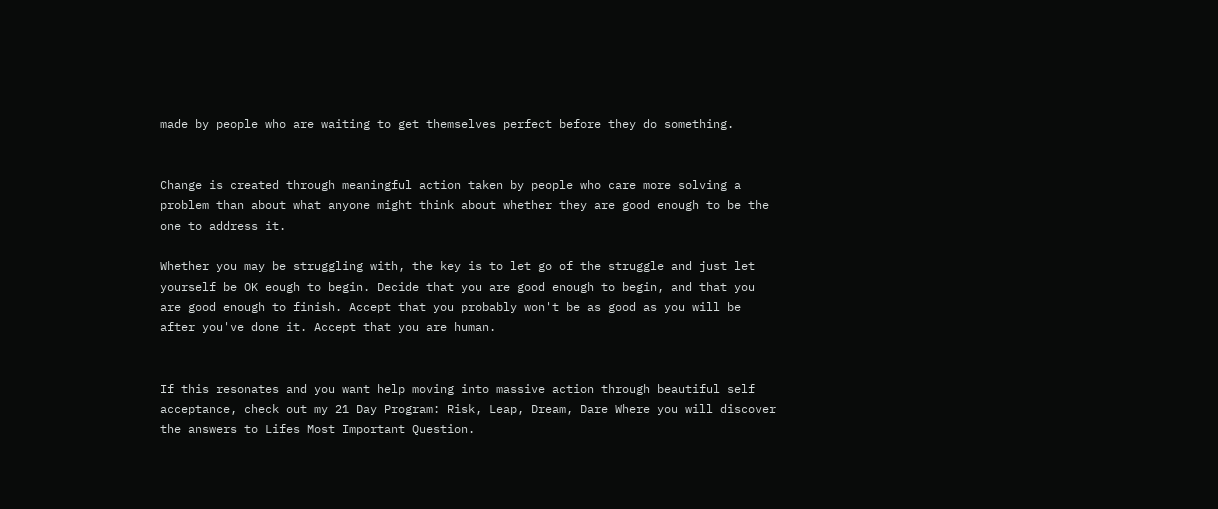made by people who are waiting to get themselves perfect before they do something.


Change is created through meaningful action taken by people who care more solving a problem than about what anyone might think about whether they are good enough to be the one to address it.

Whether you may be struggling with, the key is to let go of the struggle and just let yourself be OK eough to begin. Decide that you are good enough to begin, and that you are good enough to finish. Accept that you probably won't be as good as you will be after you've done it. Accept that you are human.


If this resonates and you want help moving into massive action through beautiful self acceptance, check out my 21 Day Program: Risk, Leap, Dream, Dare Where you will discover the answers to Lifes Most Important Question.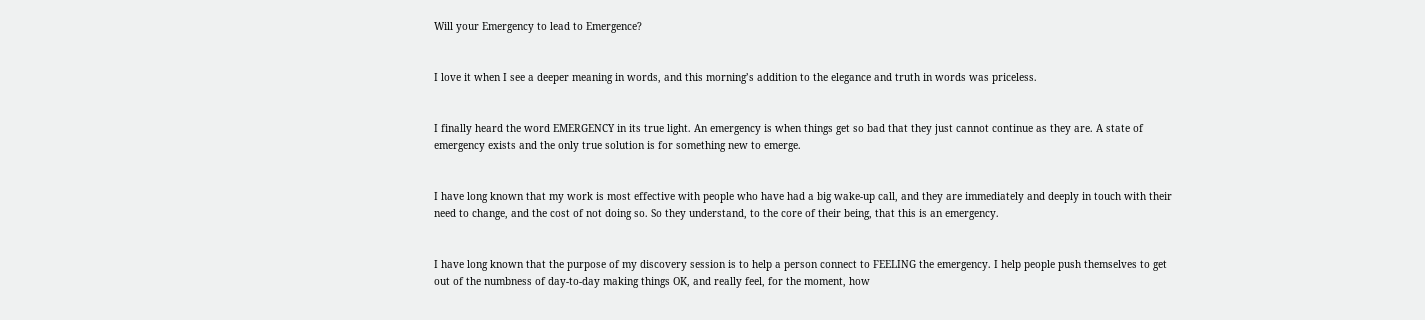Will your Emergency to lead to Emergence?


I love it when I see a deeper meaning in words, and this morning’s addition to the elegance and truth in words was priceless.


I finally heard the word EMERGENCY in its true light. An emergency is when things get so bad that they just cannot continue as they are. A state of emergency exists and the only true solution is for something new to emerge.


I have long known that my work is most effective with people who have had a big wake-up call, and they are immediately and deeply in touch with their need to change, and the cost of not doing so. So they understand, to the core of their being, that this is an emergency.


I have long known that the purpose of my discovery session is to help a person connect to FEELING the emergency. I help people push themselves to get out of the numbness of day-to-day making things OK, and really feel, for the moment, how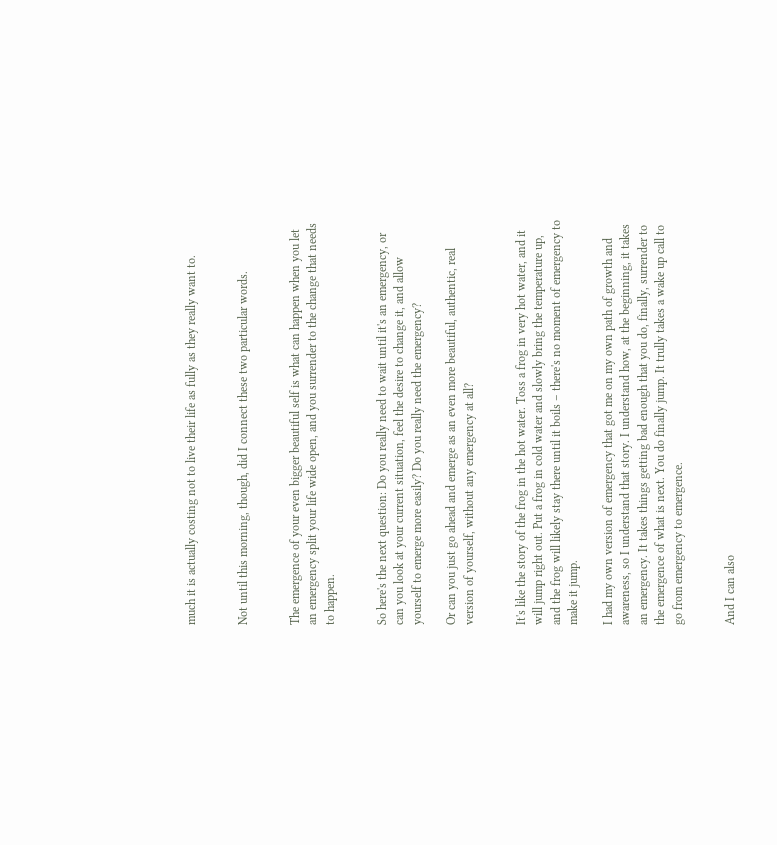much it is actually costing not to live their life as fully as they really want to.


Not until this morning, though, did I connect these two particular words.


The emergence of your even bigger beautiful self is what can happen when you let an emergency split your life wide open, and you surrender to the change that needs to happen.


So here's the next question: Do you really need to wait until it's an emergency, or can you look at your current situation, feel the desire to change it, and allow yourself to emerge more easily? Do you really need the emergency?

Or can you just go ahead and emerge as an even more beautiful, authentic, real version of yourself, without any emergency at all?


It's like the story of the frog in the hot water. Toss a frog in very hot water, and it will jump right out. Put a frog in cold water and slowly bring the temperature up, and the frog will likely stay there until it boils – there's no moment of emergency to make it jump.

I had my own version of emergency that got me on my own path of growth and awareness, so I understand that story. I understand how, at the beginning, it takes an emergency. It takes things getting bad enough that you do, finally, surrender to the emergence of what is next. You do finally jump. It trully takes a wake up call to go from emergency to emergence.


And I can also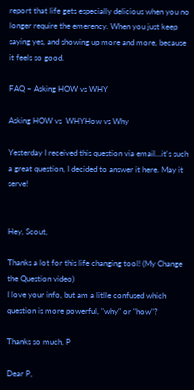report that life gets especially delicious when you no longer require the emerency. When you just keep saying yes, and showing up more and more, because it feels so good.

FAQ – Asking HOW vs WHY

Asking HOW vs  WHYHow vs Why

Yesterday I received this question via email…it's such a great question, I decided to answer it here. May it serve!


Hey, Scout,

Thanks a lot for this life changing tool! (My Change the Question video)
I love your info, but am a litlle confused which question is more powerful, "why" or "how"?

Thanks so much, P

Dear P,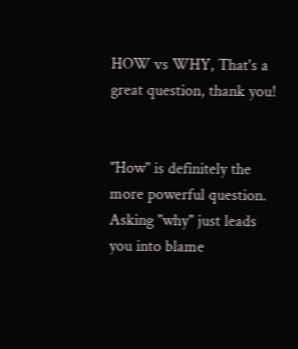HOW vs WHY, That's a great question, thank you!


"How" is definitely the more powerful question. Asking "why" just leads you into blame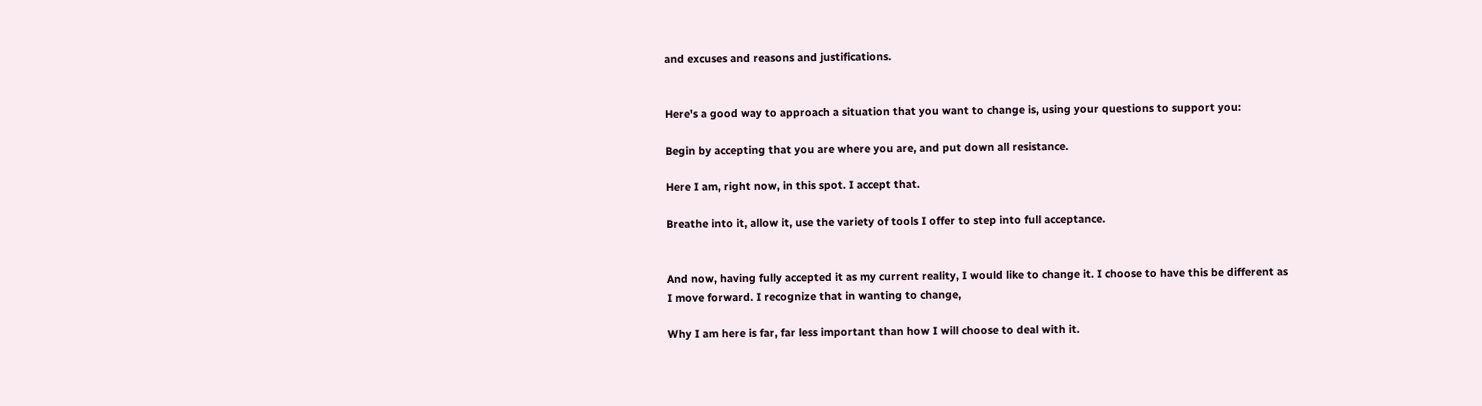and excuses and reasons and justifications.


Here's a good way to approach a situation that you want to change is, using your questions to support you:

Begin by accepting that you are where you are, and put down all resistance.

Here I am, right now, in this spot. I accept that.

Breathe into it, allow it, use the variety of tools I offer to step into full acceptance.


And now, having fully accepted it as my current reality, I would like to change it. I choose to have this be different as I move forward. I recognize that in wanting to change,

Why I am here is far, far less important than how I will choose to deal with it.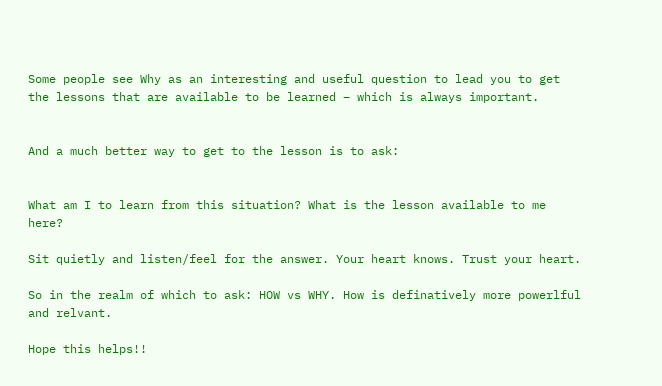Some people see Why as an interesting and useful question to lead you to get the lessons that are available to be learned – which is always important.


And a much better way to get to the lesson is to ask:


What am I to learn from this situation? What is the lesson available to me here?

Sit quietly and listen/feel for the answer. Your heart knows. Trust your heart.

So in the realm of which to ask: HOW vs WHY. How is definatively more powerlful and relvant.

Hope this helps!!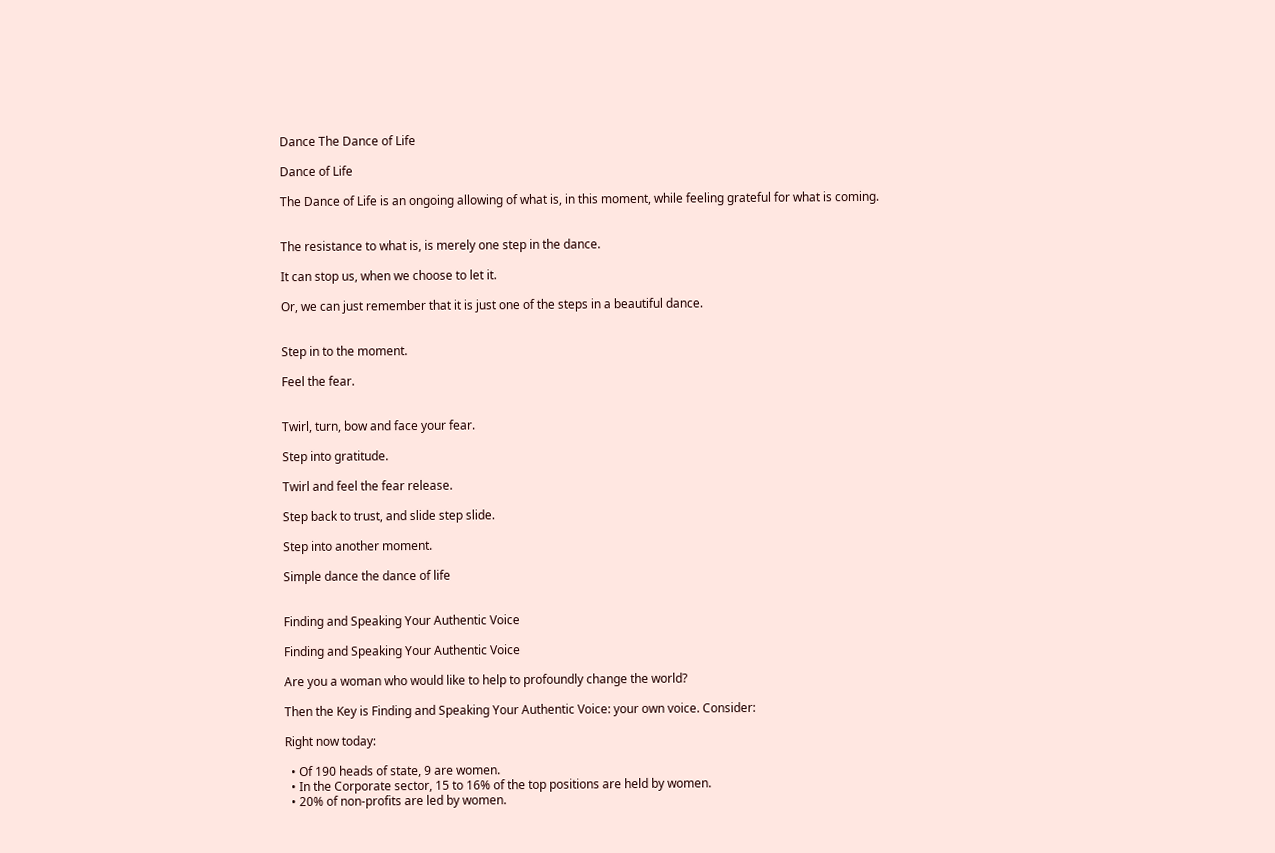Dance The Dance of Life

Dance of Life

The Dance of Life is an ongoing allowing of what is, in this moment, while feeling grateful for what is coming.


The resistance to what is, is merely one step in the dance.

It can stop us, when we choose to let it.

Or, we can just remember that it is just one of the steps in a beautiful dance.


Step in to the moment.

Feel the fear.


Twirl, turn, bow and face your fear.

Step into gratitude.

Twirl and feel the fear release.

Step back to trust, and slide step slide.

Step into another moment.

Simple dance the dance of life


Finding and Speaking Your Authentic Voice

Finding and Speaking Your Authentic Voice

Are you a woman who would like to help to profoundly change the world?

Then the Key is Finding and Speaking Your Authentic Voice: your own voice. Consider:

Right now today:

  • Of 190 heads of state, 9 are women.
  • In the Corporate sector, 15 to 16% of the top positions are held by women.
  • 20% of non-profits are led by women.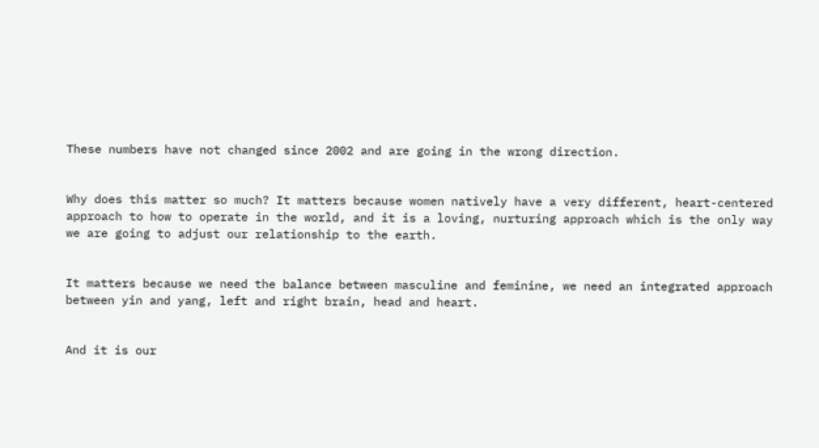These numbers have not changed since 2002 and are going in the wrong direction.


Why does this matter so much? It matters because women natively have a very different, heart-centered approach to how to operate in the world, and it is a loving, nurturing approach which is the only way we are going to adjust our relationship to the earth.


It matters because we need the balance between masculine and feminine, we need an integrated approach between yin and yang, left and right brain, head and heart.


And it is our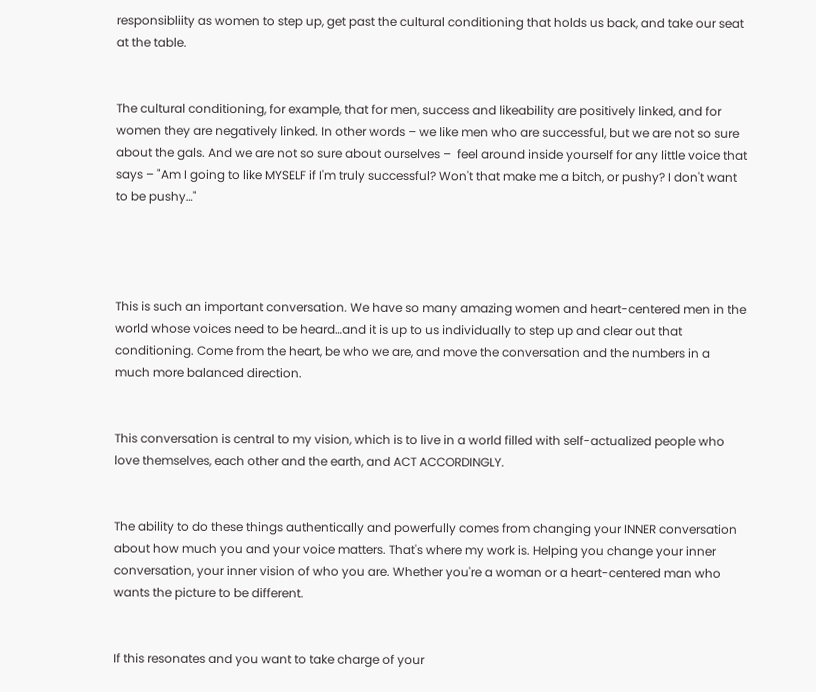responsibliity as women to step up, get past the cultural conditioning that holds us back, and take our seat at the table.


The cultural conditioning, for example, that for men, success and likeability are positively linked, and for women they are negatively linked. In other words – we like men who are successful, but we are not so sure about the gals. And we are not so sure about ourselves –  feel around inside yourself for any little voice that says – "Am I going to like MYSELF if I'm truly successful? Won't that make me a bitch, or pushy? I don't want to be pushy…"




This is such an important conversation. We have so many amazing women and heart-centered men in the world whose voices need to be heard…and it is up to us individually to step up and clear out that conditioning. Come from the heart, be who we are, and move the conversation and the numbers in a much more balanced direction.


This conversation is central to my vision, which is to live in a world filled with self-actualized people who love themselves, each other and the earth, and ACT ACCORDINGLY.


The ability to do these things authentically and powerfully comes from changing your INNER conversation about how much you and your voice matters. That's where my work is. Helping you change your inner conversation, your inner vision of who you are. Whether you're a woman or a heart-centered man who wants the picture to be different.


If this resonates and you want to take charge of your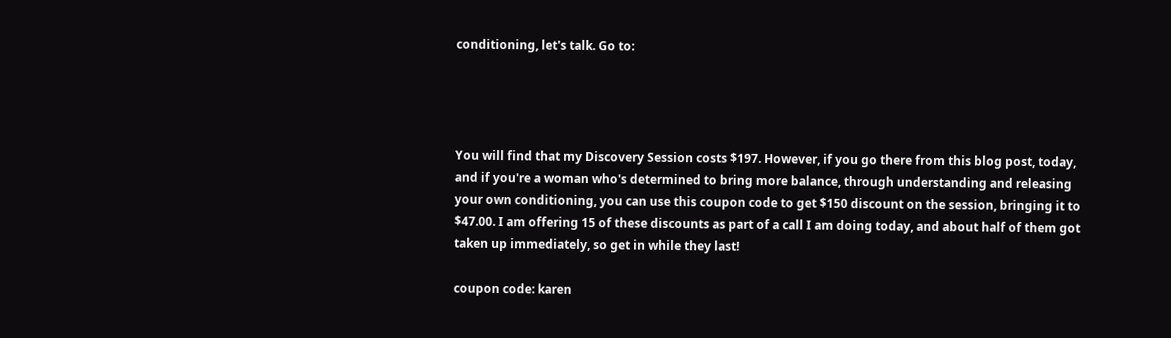conditioning, let's talk. Go to:




You will find that my Discovery Session costs $197. However, if you go there from this blog post, today, and if you're a woman who's determined to bring more balance, through understanding and releasing your own conditioning, you can use this coupon code to get $150 discount on the session, bringing it to $47.00. I am offering 15 of these discounts as part of a call I am doing today, and about half of them got taken up immediately, so get in while they last!

coupon code: karen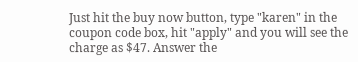Just hit the buy now button, type "karen" in the coupon code box, hit "apply" and you will see the charge as $47. Answer the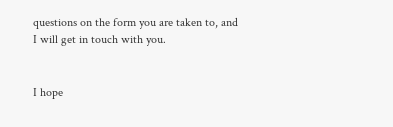questions on the form you are taken to, and I will get in touch with you.


I hope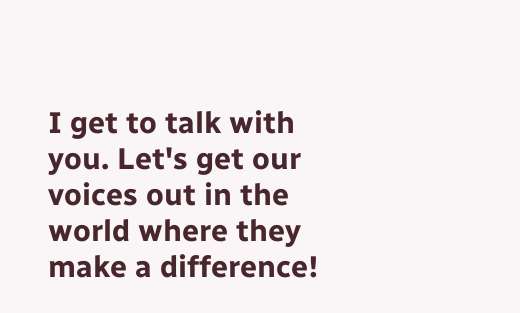I get to talk with you. Let's get our voices out in the world where they make a difference!